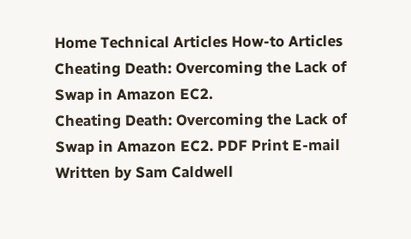Home Technical Articles How-to Articles Cheating Death: Overcoming the Lack of Swap in Amazon EC2.
Cheating Death: Overcoming the Lack of Swap in Amazon EC2. PDF Print E-mail
Written by Sam Caldwell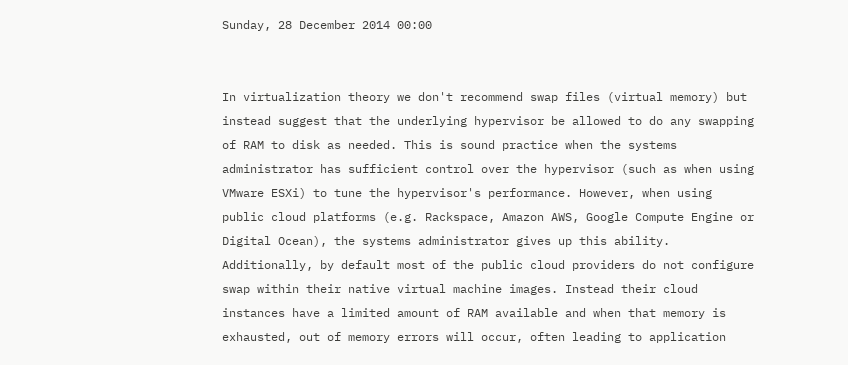Sunday, 28 December 2014 00:00


In virtualization theory we don't recommend swap files (virtual memory) but instead suggest that the underlying hypervisor be allowed to do any swapping of RAM to disk as needed. This is sound practice when the systems administrator has sufficient control over the hypervisor (such as when using VMware ESXi) to tune the hypervisor's performance. However, when using public cloud platforms (e.g. Rackspace, Amazon AWS, Google Compute Engine or Digital Ocean), the systems administrator gives up this ability. Additionally, by default most of the public cloud providers do not configure swap within their native virtual machine images. Instead their cloud instances have a limited amount of RAM available and when that memory is exhausted, out of memory errors will occur, often leading to application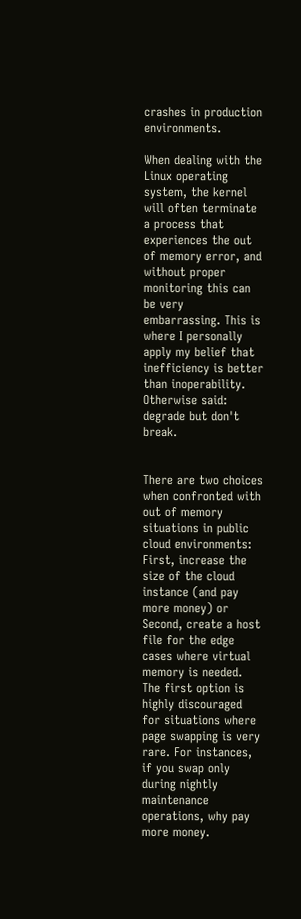crashes in production environments.

When dealing with the Linux operating system, the kernel will often terminate a process that experiences the out of memory error, and without proper monitoring this can be very embarrassing. This is where I personally apply my belief that inefficiency is better than inoperability. Otherwise said: degrade but don't break.


There are two choices when confronted with out of memory situations in public cloud environments: First, increase the size of the cloud instance (and pay more money) or Second, create a host file for the edge cases where virtual memory is needed. The first option is highly discouraged for situations where page swapping is very rare. For instances, if you swap only during nightly maintenance operations, why pay more money.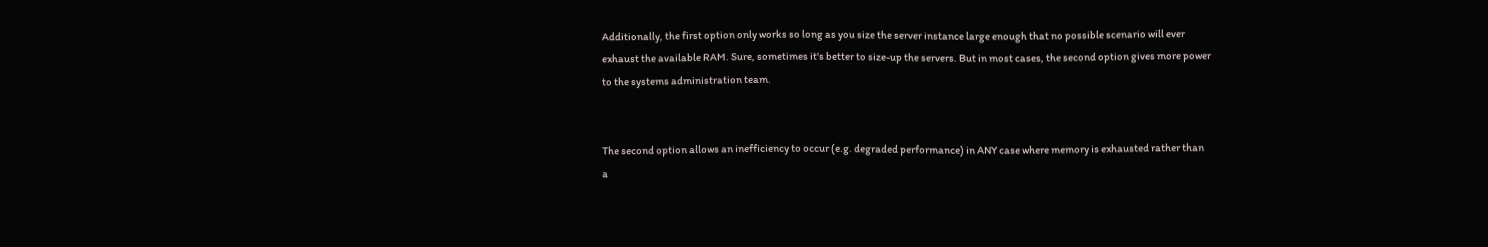Additionally, the first option only works so long as you size the server instance large enough that no possible scenario will ever exhaust the available RAM. Sure, sometimes it's better to size-up the servers. But in most cases, the second option gives more power to the systems administration team.


The second option allows an inefficiency to occur (e.g. degraded performance) in ANY case where memory is exhausted rather than a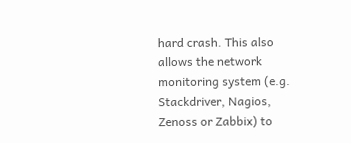hard crash. This also allows the network monitoring system (e.g. Stackdriver, Nagios, Zenoss or Zabbix) to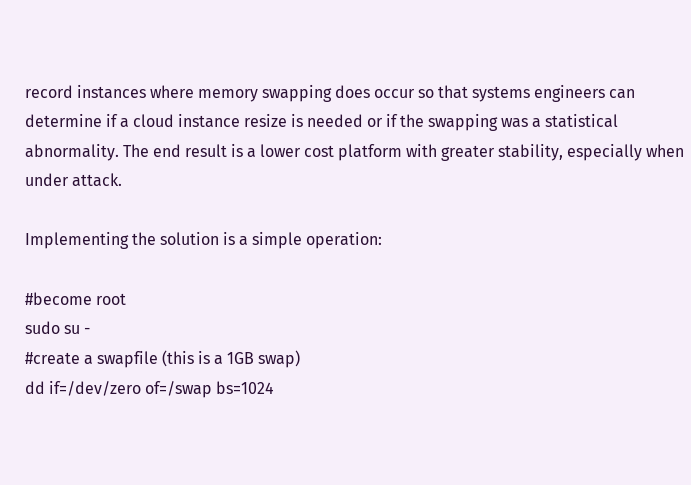record instances where memory swapping does occur so that systems engineers can determine if a cloud instance resize is needed or if the swapping was a statistical abnormality. The end result is a lower cost platform with greater stability, especially when under attack.

Implementing the solution is a simple operation:

#become root
sudo su -
#create a swapfile (this is a 1GB swap)
dd if=/dev/zero of=/swap bs=1024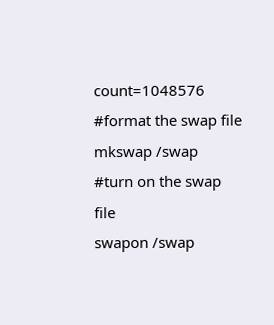count=1048576
#format the swap file
mkswap /swap
#turn on the swap file
swapon /swap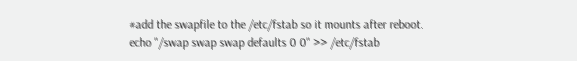#add the swapfile to the /etc/fstab so it mounts after reboot.
echo "/swap swap swap defaults 0 0" >> /etc/fstab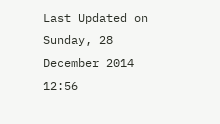Last Updated on Sunday, 28 December 2014 12:56